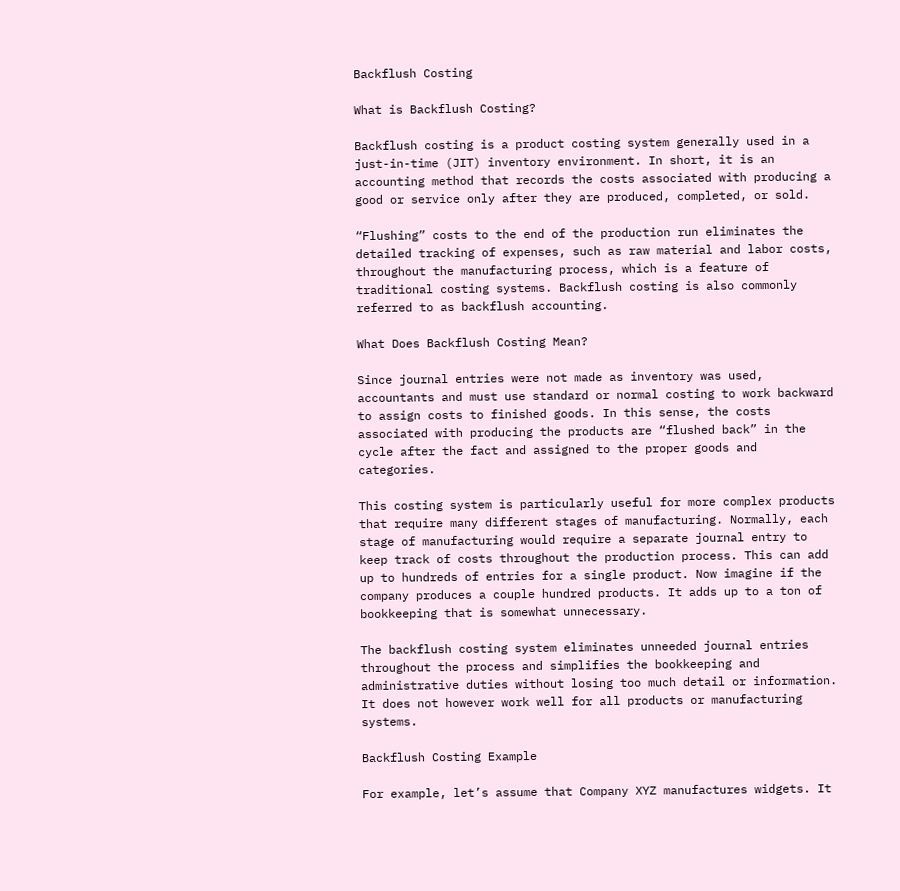Backflush Costing

What is Backflush Costing?

Backflush costing is a product costing system generally used in a just-in-time (JIT) inventory environment. In short, it is an accounting method that records the costs associated with producing a good or service only after they are produced, completed, or sold.

“Flushing” costs to the end of the production run eliminates the detailed tracking of expenses, such as raw material and labor costs, throughout the manufacturing process, which is a feature of traditional costing systems. Backflush costing is also commonly referred to as backflush accounting.

What Does Backflush Costing Mean?

Since journal entries were not made as inventory was used, accountants and must use standard or normal costing to work backward to assign costs to finished goods. In this sense, the costs associated with producing the products are “flushed back” in the cycle after the fact and assigned to the proper goods and categories.

This costing system is particularly useful for more complex products that require many different stages of manufacturing. Normally, each stage of manufacturing would require a separate journal entry to keep track of costs throughout the production process. This can add up to hundreds of entries for a single product. Now imagine if the company produces a couple hundred products. It adds up to a ton of bookkeeping that is somewhat unnecessary.

The backflush costing system eliminates unneeded journal entries throughout the process and simplifies the bookkeeping and administrative duties without losing too much detail or information. It does not however work well for all products or manufacturing systems.

Backflush Costing Example

For example, let’s assume that Company XYZ manufactures widgets. It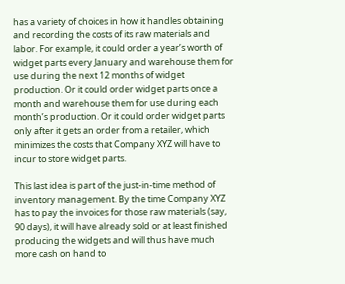has a variety of choices in how it handles obtaining and recording the costs of its raw materials and labor. For example, it could order a year’s worth of widget parts every January and warehouse them for use during the next 12 months of widget production. Or it could order widget parts once a month and warehouse them for use during each month’s production. Or it could order widget parts only after it gets an order from a retailer, which minimizes the costs that Company XYZ will have to incur to store widget parts.

This last idea is part of the just-in-time method of inventory management. By the time Company XYZ has to pay the invoices for those raw materials (say, 90 days), it will have already sold or at least finished producing the widgets and will thus have much more cash on hand to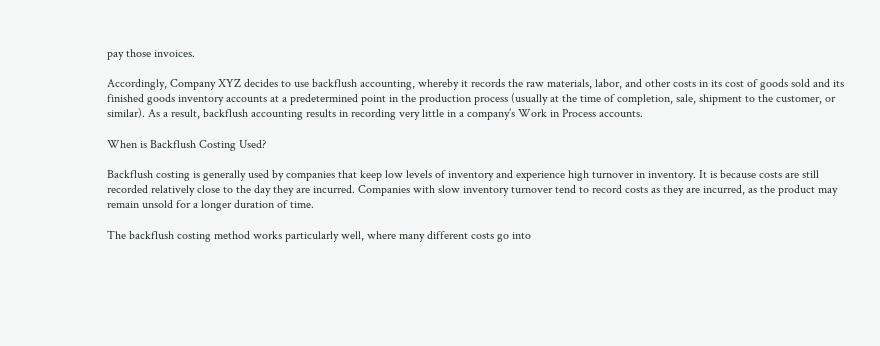pay those invoices.

Accordingly, Company XYZ decides to use backflush accounting, whereby it records the raw materials, labor, and other costs in its cost of goods sold and its finished goods inventory accounts at a predetermined point in the production process (usually at the time of completion, sale, shipment to the customer, or similar). As a result, backflush accounting results in recording very little in a company’s Work in Process accounts.

When is Backflush Costing Used?

Backflush costing is generally used by companies that keep low levels of inventory and experience high turnover in inventory. It is because costs are still recorded relatively close to the day they are incurred. Companies with slow inventory turnover tend to record costs as they are incurred, as the product may remain unsold for a longer duration of time.

The backflush costing method works particularly well, where many different costs go into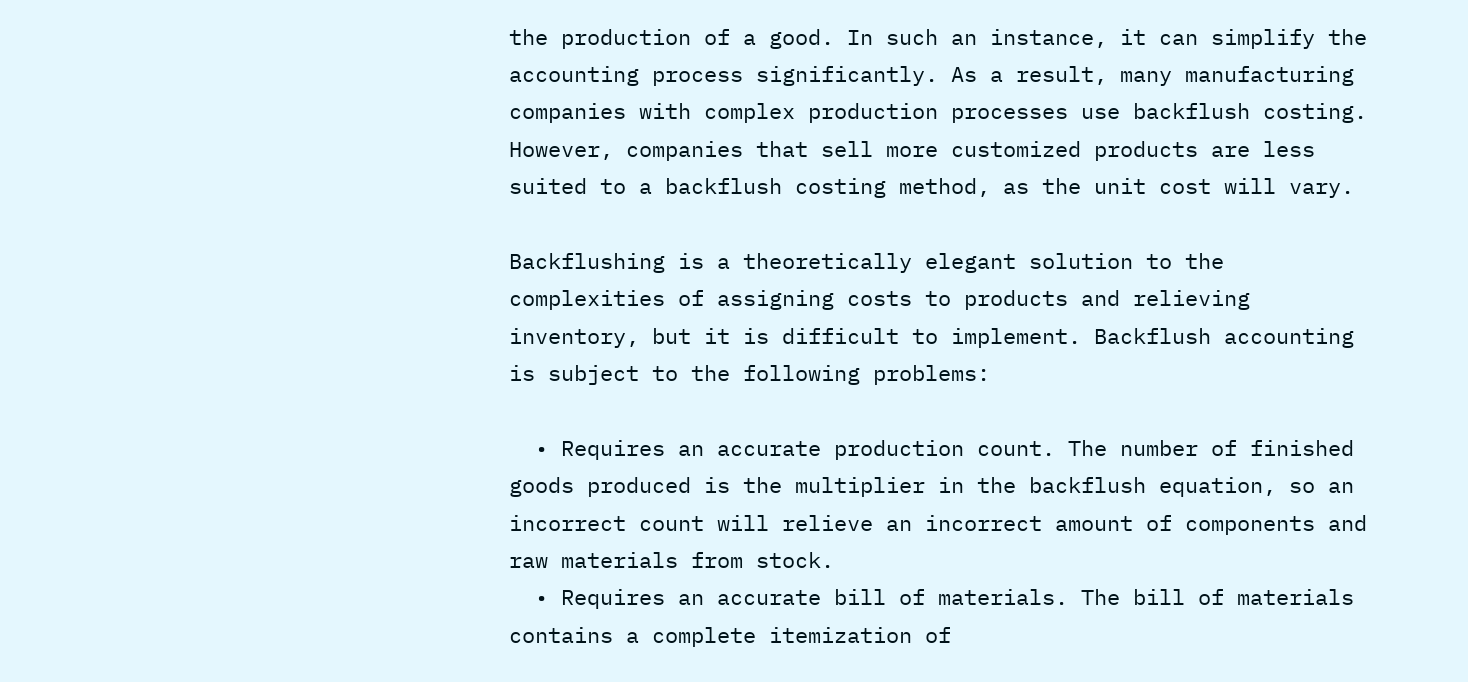the production of a good. In such an instance, it can simplify the accounting process significantly. As a result, many manufacturing companies with complex production processes use backflush costing. However, companies that sell more customized products are less suited to a backflush costing method, as the unit cost will vary.

Backflushing is a theoretically elegant solution to the complexities of assigning costs to products and relieving inventory, but it is difficult to implement. Backflush accounting is subject to the following problems:

  • Requires an accurate production count. The number of finished goods produced is the multiplier in the backflush equation, so an incorrect count will relieve an incorrect amount of components and raw materials from stock.
  • Requires an accurate bill of materials. The bill of materials contains a complete itemization of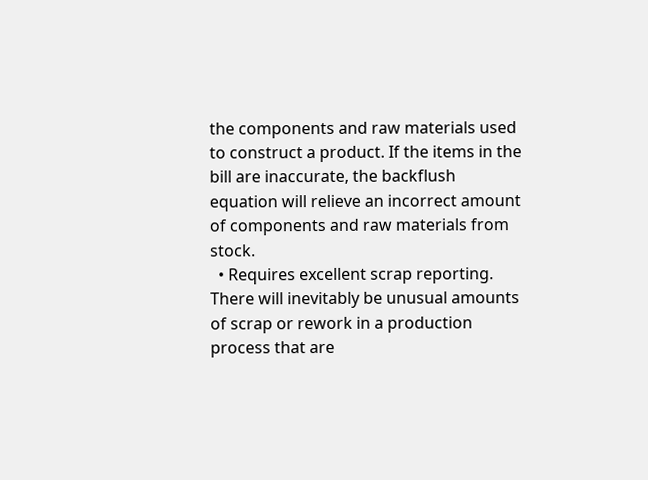the components and raw materials used to construct a product. If the items in the bill are inaccurate, the backflush equation will relieve an incorrect amount of components and raw materials from stock.
  • Requires excellent scrap reporting. There will inevitably be unusual amounts of scrap or rework in a production process that are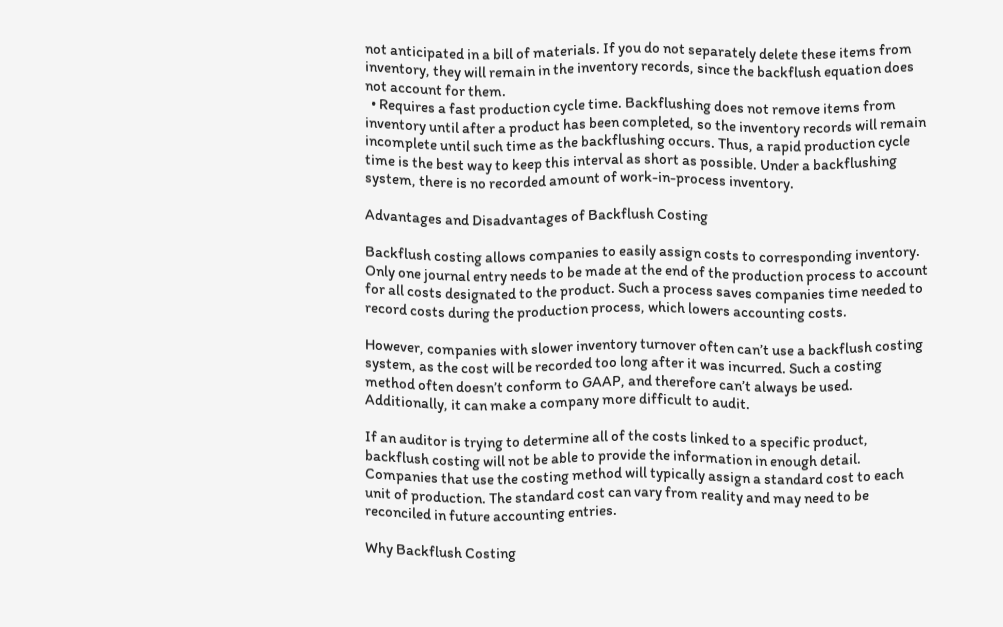not anticipated in a bill of materials. If you do not separately delete these items from inventory, they will remain in the inventory records, since the backflush equation does not account for them.
  • Requires a fast production cycle time. Backflushing does not remove items from inventory until after a product has been completed, so the inventory records will remain incomplete until such time as the backflushing occurs. Thus, a rapid production cycle time is the best way to keep this interval as short as possible. Under a backflushing system, there is no recorded amount of work-in-process inventory.

Advantages and Disadvantages of Backflush Costing

Backflush costing allows companies to easily assign costs to corresponding inventory. Only one journal entry needs to be made at the end of the production process to account for all costs designated to the product. Such a process saves companies time needed to record costs during the production process, which lowers accounting costs.

However, companies with slower inventory turnover often can’t use a backflush costing system, as the cost will be recorded too long after it was incurred. Such a costing method often doesn’t conform to GAAP, and therefore can’t always be used. Additionally, it can make a company more difficult to audit.

If an auditor is trying to determine all of the costs linked to a specific product, backflush costing will not be able to provide the information in enough detail. Companies that use the costing method will typically assign a standard cost to each unit of production. The standard cost can vary from reality and may need to be reconciled in future accounting entries.

Why Backflush Costing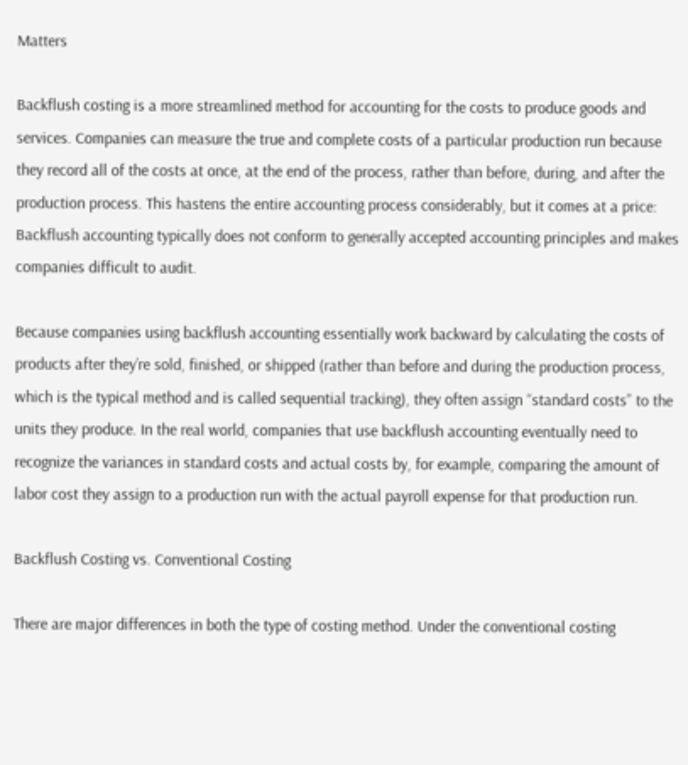Matters

Backflush costing is a more streamlined method for accounting for the costs to produce goods and services. Companies can measure the true and complete costs of a particular production run because they record all of the costs at once, at the end of the process, rather than before, during, and after the production process. This hastens the entire accounting process considerably, but it comes at a price: Backflush accounting typically does not conform to generally accepted accounting principles and makes companies difficult to audit.

Because companies using backflush accounting essentially work backward by calculating the costs of products after they’re sold, finished, or shipped (rather than before and during the production process, which is the typical method and is called sequential tracking), they often assign “standard costs” to the units they produce. In the real world, companies that use backflush accounting eventually need to recognize the variances in standard costs and actual costs by, for example, comparing the amount of labor cost they assign to a production run with the actual payroll expense for that production run.

Backflush Costing vs. Conventional Costing

There are major differences in both the type of costing method. Under the conventional costing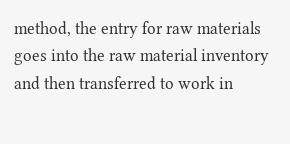method, the entry for raw materials goes into the raw material inventory and then transferred to work in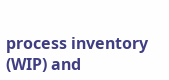process inventory (WIP) and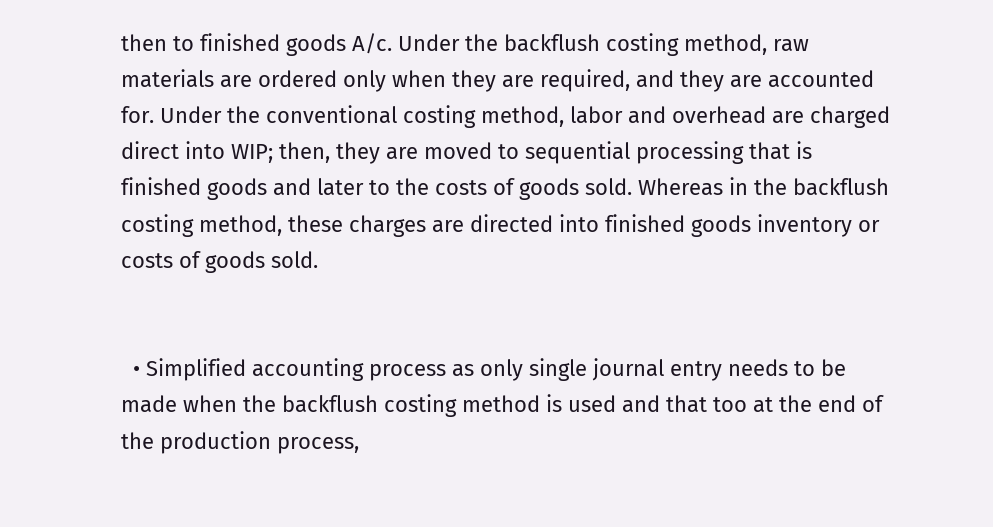then to finished goods A/c. Under the backflush costing method, raw materials are ordered only when they are required, and they are accounted for. Under the conventional costing method, labor and overhead are charged direct into WIP; then, they are moved to sequential processing that is finished goods and later to the costs of goods sold. Whereas in the backflush costing method, these charges are directed into finished goods inventory or costs of goods sold.


  • Simplified accounting process as only single journal entry needs to be made when the backflush costing method is used and that too at the end of the production process,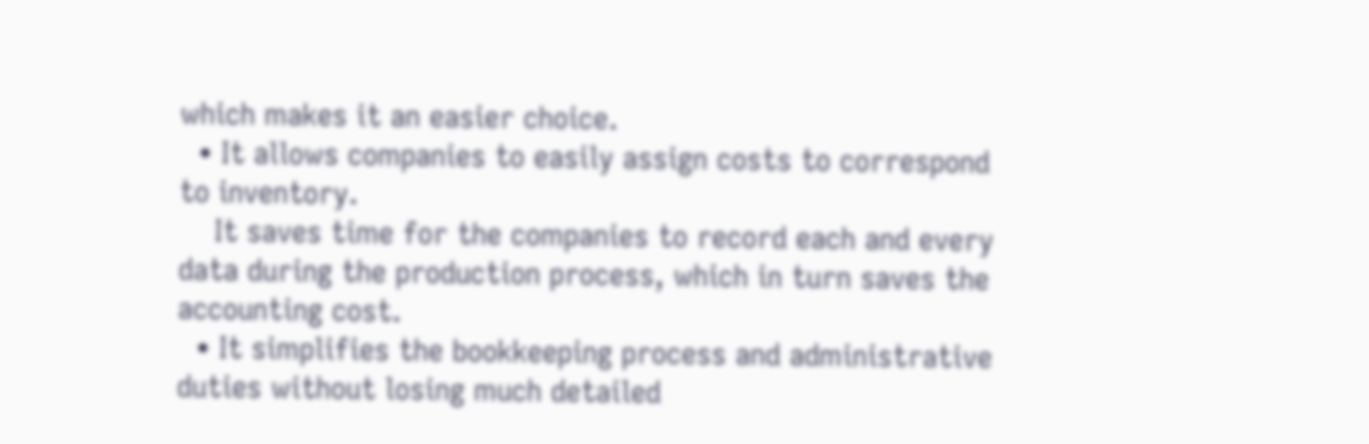which makes it an easier choice.
  • It allows companies to easily assign costs to correspond to inventory.
    It saves time for the companies to record each and every data during the production process, which in turn saves the accounting cost.
  • It simplifies the bookkeeping process and administrative duties without losing much detailed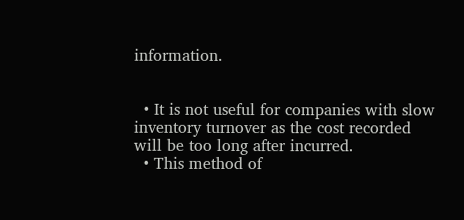information.


  • It is not useful for companies with slow inventory turnover as the cost recorded will be too long after incurred.
  • This method of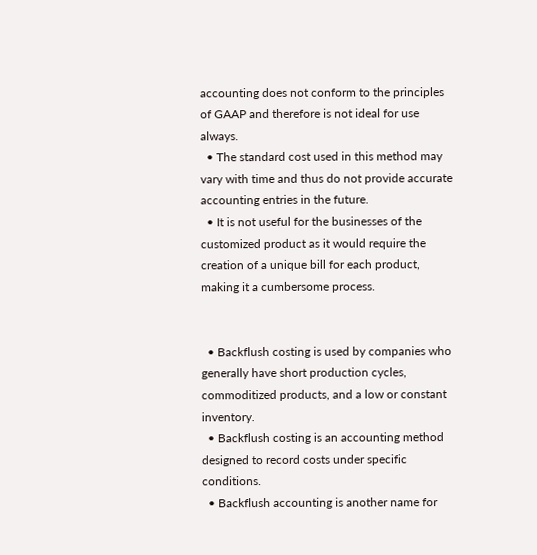accounting does not conform to the principles of GAAP and therefore is not ideal for use always.
  • The standard cost used in this method may vary with time and thus do not provide accurate accounting entries in the future.
  • It is not useful for the businesses of the customized product as it would require the creation of a unique bill for each product, making it a cumbersome process.


  • Backflush costing is used by companies who generally have short production cycles, commoditized products, and a low or constant inventory.
  • Backflush costing is an accounting method designed to record costs under specific conditions.
  • Backflush accounting is another name for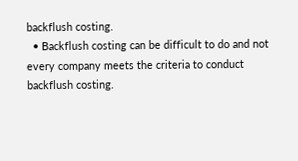backflush costing.
  • Backflush costing can be difficult to do and not every company meets the criteria to conduct backflush costing.